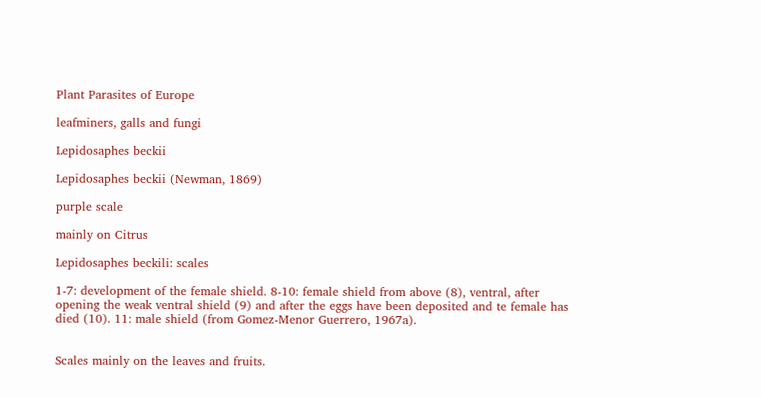Plant Parasites of Europe

leafminers, galls and fungi

Lepidosaphes beckii

Lepidosaphes beckii (Newman, 1869)

purple scale

mainly on Citrus

Lepidosaphes beckili: scales

1-7: development of the female shield. 8-10: female shield from above (8), ventral, after opening the weak ventral shield (9) and after the eggs have been deposited and te female has died (10). 11: male shield (from Gomez-Menor Guerrero, 1967a).


Scales mainly on the leaves and fruits.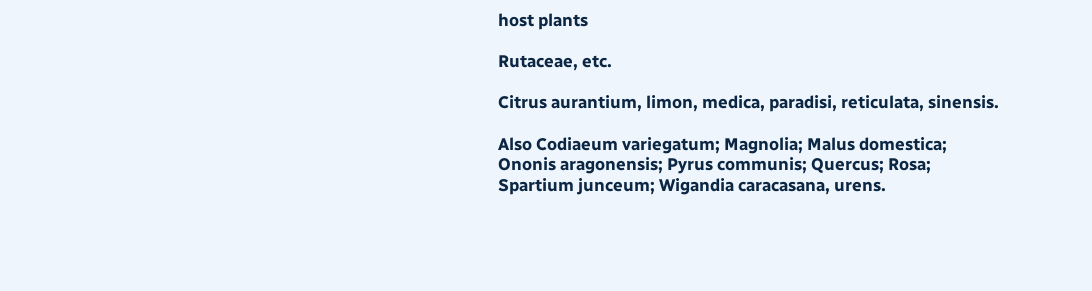host plants

Rutaceae, etc.

Citrus aurantium, limon, medica, paradisi, reticulata, sinensis.

Also Codiaeum variegatum; Magnolia; Malus domestica; Ononis aragonensis; Pyrus communis; Quercus; Rosa; Spartium junceum; Wigandia caracasana, urens.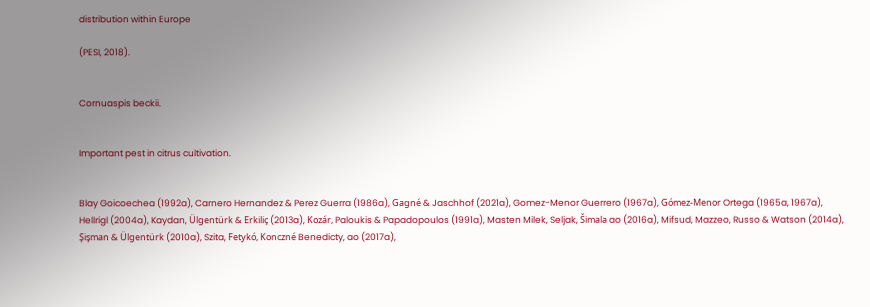distribution within Europe

(PESI, 2018).


Cornuaspis beckii.


Important pest in citrus cultivation.


Blay Goicoechea (1992a), Carnero Hernandez & Perez Guerra (1986a), Gagné & Jaschhof (2021a), Gomez-Menor Guerrero (1967a), Gómez-Menor Ortega (1965a, 1967a), Hellrigl (2004a), Kaydan, Ülgentürk & Erkiliç (2013a), Kozár, Paloukis & Papadopoulos (1991a), Masten Milek, Seljak, Šimala ao (2016a), Mifsud, Mazzeo, Russo & Watson (2014a), Şi̇şman & Ülgentürk (2010a), Szita, Fetykó, Konczné Benedicty, ao (2017a),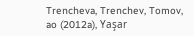Trencheva, Trenchev, Tomov, ao (2012a), Yaşar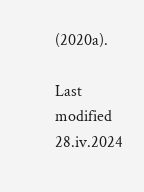(2020a).

Last modified 28.iv.2024